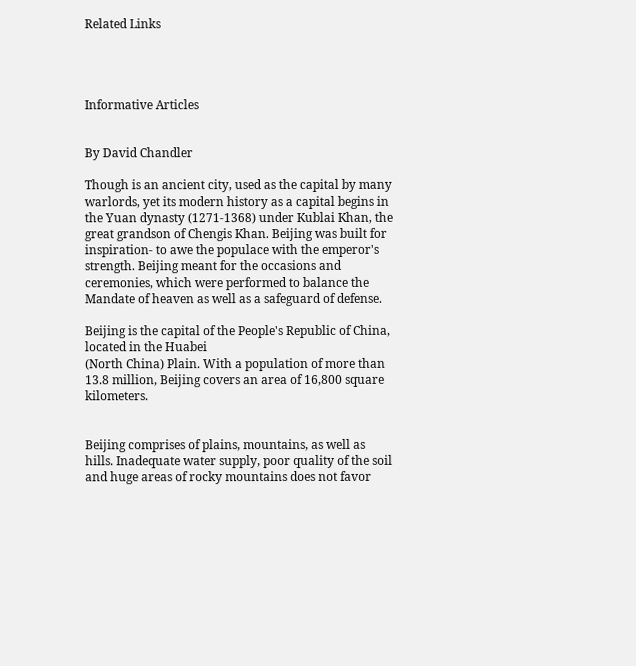Related Links




Informative Articles


By David Chandler

Though is an ancient city, used as the capital by many warlords, yet its modern history as a capital begins in the Yuan dynasty (1271-1368) under Kublai Khan, the great grandson of Chengis Khan. Beijing was built for inspiration- to awe the populace with the emperor's strength. Beijing meant for the occasions and ceremonies, which were performed to balance the Mandate of heaven as well as a safeguard of defense.

Beijing is the capital of the People's Republic of China, located in the Huabei
(North China) Plain. With a population of more than 13.8 million, Beijing covers an area of 16,800 square kilometers.


Beijing comprises of plains, mountains, as well as hills. Inadequate water supply, poor quality of the soil and huge areas of rocky mountains does not favor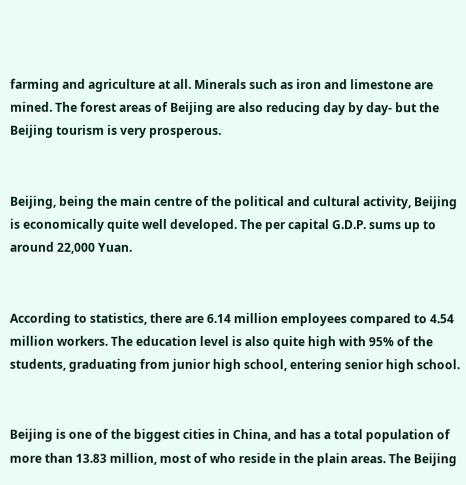farming and agriculture at all. Minerals such as iron and limestone are mined. The forest areas of Beijing are also reducing day by day- but the Beijing tourism is very prosperous.


Beijing, being the main centre of the political and cultural activity, Beijing is economically quite well developed. The per capital G.D.P. sums up to around 22,000 Yuan.


According to statistics, there are 6.14 million employees compared to 4.54 million workers. The education level is also quite high with 95% of the students, graduating from junior high school, entering senior high school.


Beijing is one of the biggest cities in China, and has a total population of more than 13.83 million, most of who reside in the plain areas. The Beijing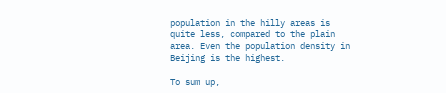population in the hilly areas is quite less, compared to the plain area. Even the population density in Beijing is the highest.

To sum up,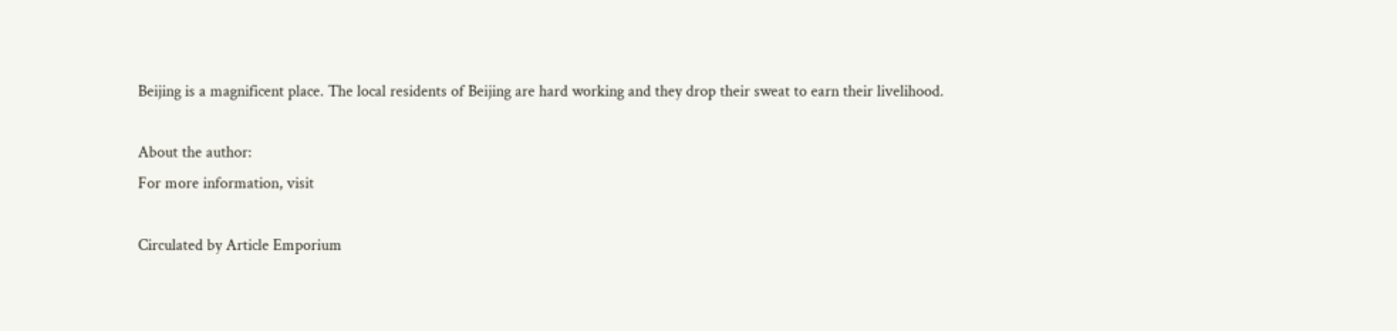Beijing is a magnificent place. The local residents of Beijing are hard working and they drop their sweat to earn their livelihood.

About the author:
For more information, visit

Circulated by Article Emporium